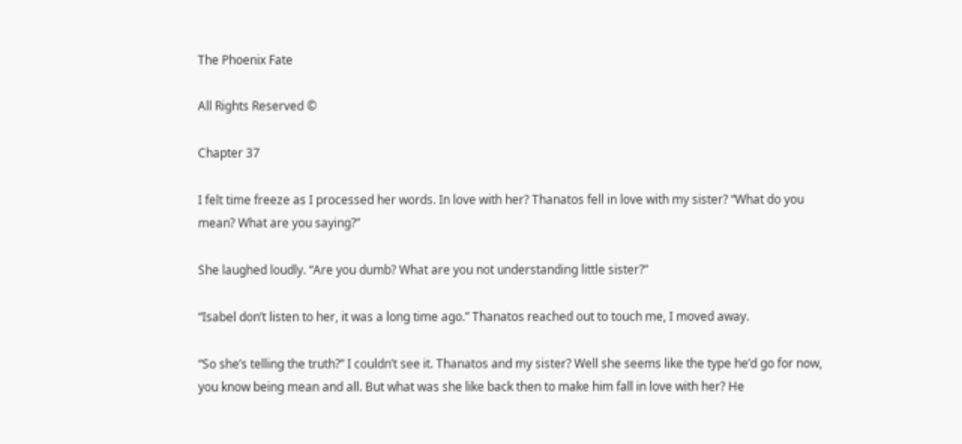The Phoenix Fate

All Rights Reserved ©

Chapter 37

I felt time freeze as I processed her words. In love with her? Thanatos fell in love with my sister? “What do you mean? What are you saying?”

She laughed loudly. “Are you dumb? What are you not understanding little sister?”

“Isabel don’t listen to her, it was a long time ago.” Thanatos reached out to touch me, I moved away.

“So she’s telling the truth?” I couldn’t see it. Thanatos and my sister? Well she seems like the type he’d go for now, you know being mean and all. But what was she like back then to make him fall in love with her? He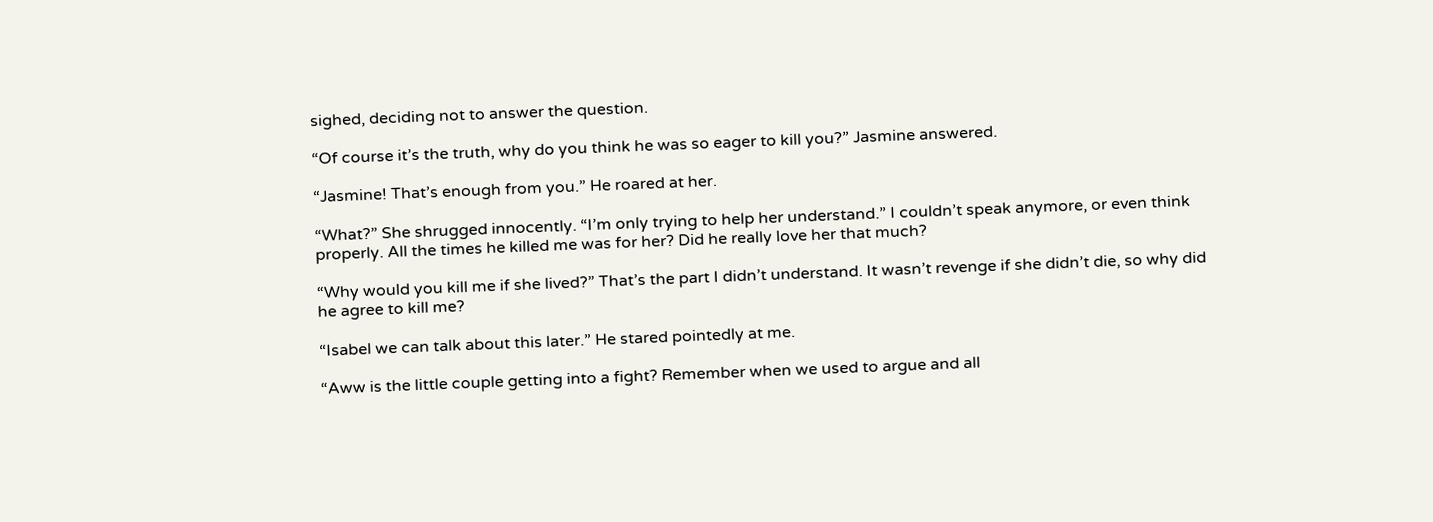sighed, deciding not to answer the question.

“Of course it’s the truth, why do you think he was so eager to kill you?” Jasmine answered.

“Jasmine! That’s enough from you.” He roared at her.

“What?” She shrugged innocently. “I’m only trying to help her understand.” I couldn’t speak anymore, or even think properly. All the times he killed me was for her? Did he really love her that much?

“Why would you kill me if she lived?” That’s the part I didn’t understand. It wasn’t revenge if she didn’t die, so why did he agree to kill me?

“Isabel we can talk about this later.” He stared pointedly at me.

“Aww is the little couple getting into a fight? Remember when we used to argue and all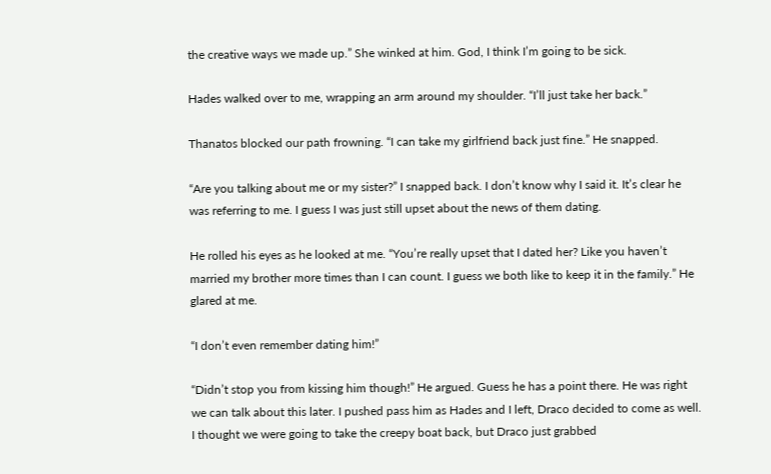the creative ways we made up.” She winked at him. God, I think I’m going to be sick.

Hades walked over to me, wrapping an arm around my shoulder. “I’ll just take her back.”

Thanatos blocked our path frowning. “I can take my girlfriend back just fine.” He snapped.

“Are you talking about me or my sister?” I snapped back. I don’t know why I said it. It’s clear he was referring to me. I guess I was just still upset about the news of them dating.

He rolled his eyes as he looked at me. “You’re really upset that I dated her? Like you haven’t married my brother more times than I can count. I guess we both like to keep it in the family.” He glared at me.

“I don’t even remember dating him!”

“Didn’t stop you from kissing him though!” He argued. Guess he has a point there. He was right we can talk about this later. I pushed pass him as Hades and I left, Draco decided to come as well. I thought we were going to take the creepy boat back, but Draco just grabbed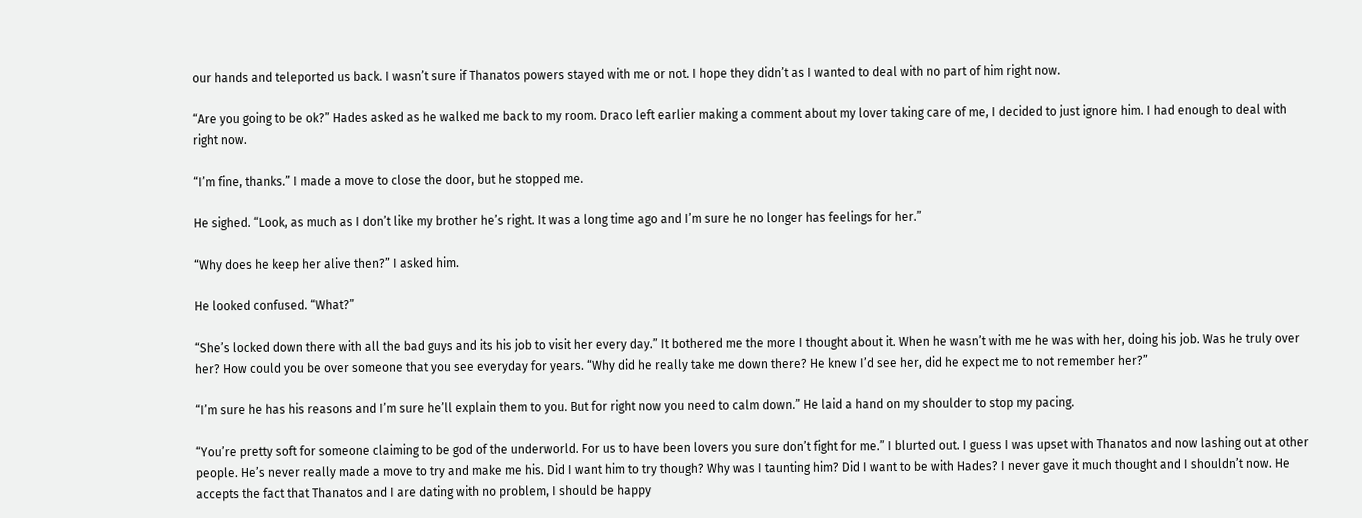our hands and teleported us back. I wasn’t sure if Thanatos powers stayed with me or not. I hope they didn’t as I wanted to deal with no part of him right now.

“Are you going to be ok?” Hades asked as he walked me back to my room. Draco left earlier making a comment about my lover taking care of me, I decided to just ignore him. I had enough to deal with right now.

“I’m fine, thanks.” I made a move to close the door, but he stopped me.

He sighed. “Look, as much as I don’t like my brother he’s right. It was a long time ago and I’m sure he no longer has feelings for her.”

“Why does he keep her alive then?” I asked him.

He looked confused. “What?”

“She’s locked down there with all the bad guys and its his job to visit her every day.” It bothered me the more I thought about it. When he wasn’t with me he was with her, doing his job. Was he truly over her? How could you be over someone that you see everyday for years. “Why did he really take me down there? He knew I’d see her, did he expect me to not remember her?”

“I’m sure he has his reasons and I’m sure he’ll explain them to you. But for right now you need to calm down.” He laid a hand on my shoulder to stop my pacing.

“You’re pretty soft for someone claiming to be god of the underworld. For us to have been lovers you sure don’t fight for me.” I blurted out. I guess I was upset with Thanatos and now lashing out at other people. He’s never really made a move to try and make me his. Did I want him to try though? Why was I taunting him? Did I want to be with Hades? I never gave it much thought and I shouldn’t now. He accepts the fact that Thanatos and I are dating with no problem, I should be happy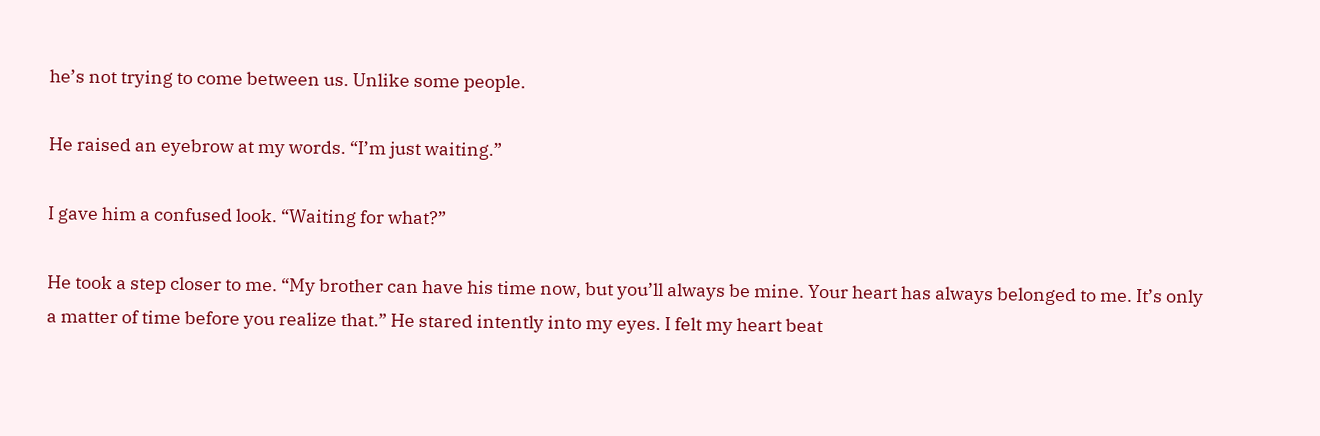he’s not trying to come between us. Unlike some people.

He raised an eyebrow at my words. “I’m just waiting.”

I gave him a confused look. “Waiting for what?”

He took a step closer to me. “My brother can have his time now, but you’ll always be mine. Your heart has always belonged to me. It’s only a matter of time before you realize that.” He stared intently into my eyes. I felt my heart beat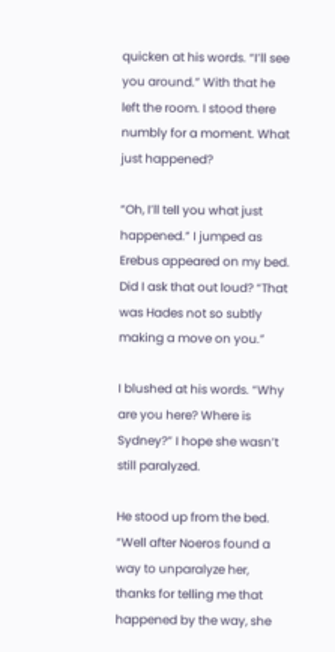quicken at his words. “I’ll see you around.” With that he left the room. I stood there numbly for a moment. What just happened?

“Oh, I’ll tell you what just happened.” I jumped as Erebus appeared on my bed. Did I ask that out loud? “That was Hades not so subtly making a move on you.”

I blushed at his words. “Why are you here? Where is Sydney?” I hope she wasn’t still paralyzed.

He stood up from the bed. “Well after Noeros found a way to unparalyze her, thanks for telling me that happened by the way, she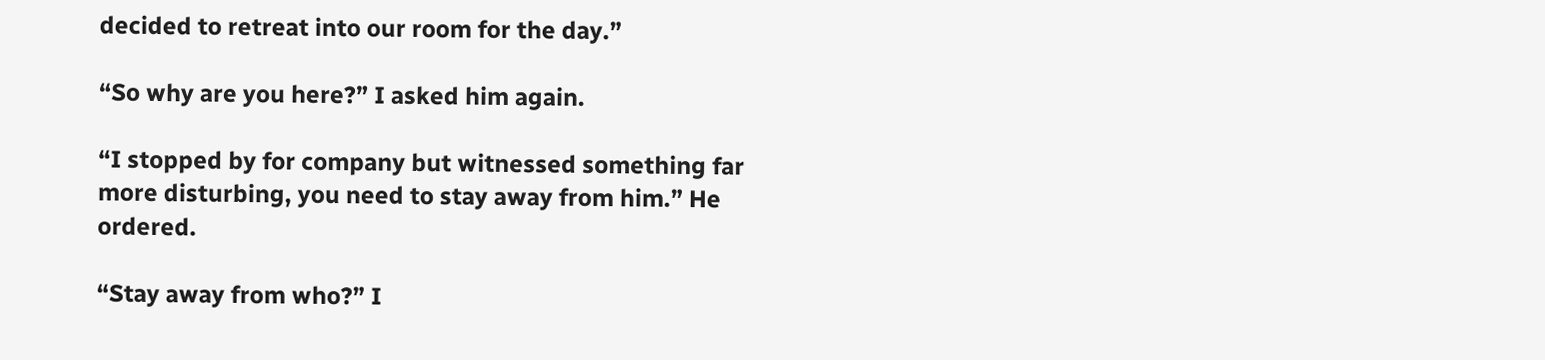decided to retreat into our room for the day.”

“So why are you here?” I asked him again.

“I stopped by for company but witnessed something far more disturbing, you need to stay away from him.” He ordered.

“Stay away from who?” I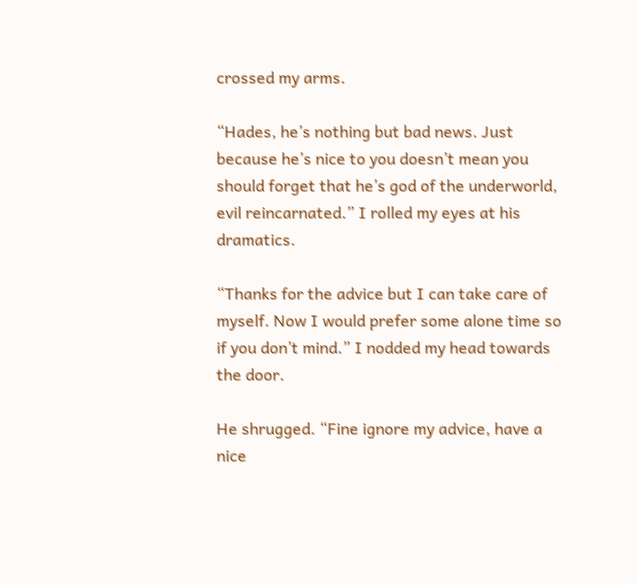crossed my arms.

“Hades, he’s nothing but bad news. Just because he’s nice to you doesn’t mean you should forget that he’s god of the underworld, evil reincarnated.” I rolled my eyes at his dramatics.

“Thanks for the advice but I can take care of myself. Now I would prefer some alone time so if you don’t mind.” I nodded my head towards the door.

He shrugged. “Fine ignore my advice, have a nice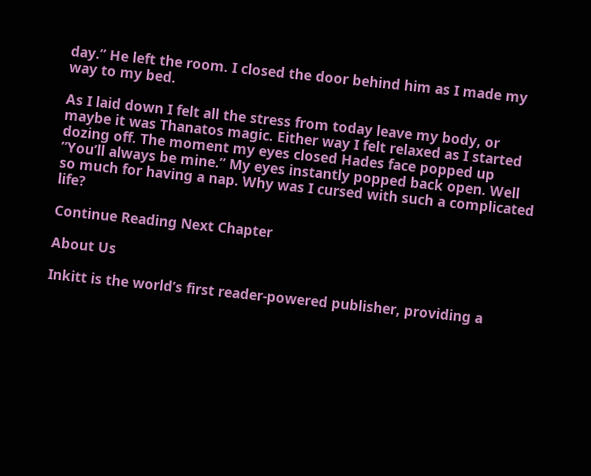day.” He left the room. I closed the door behind him as I made my way to my bed.

As I laid down I felt all the stress from today leave my body, or maybe it was Thanatos magic. Either way I felt relaxed as I started dozing off. The moment my eyes closed Hades face popped up ”You’ll always be mine.” My eyes instantly popped back open. Well so much for having a nap. Why was I cursed with such a complicated life?

Continue Reading Next Chapter

About Us

Inkitt is the world’s first reader-powered publisher, providing a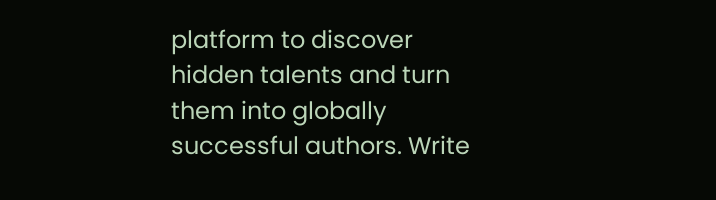platform to discover hidden talents and turn them into globally successful authors. Write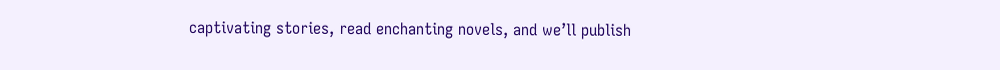captivating stories, read enchanting novels, and we’ll publish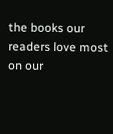the books our readers love most on our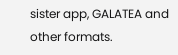sister app, GALATEA and other formats.